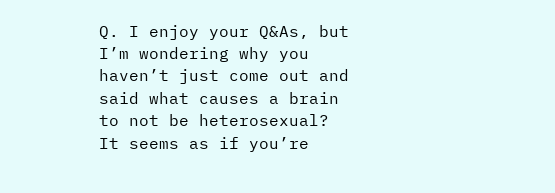Q. I enjoy your Q&As, but I’m wondering why you haven’t just come out and said what causes a brain to not be heterosexual? It seems as if you’re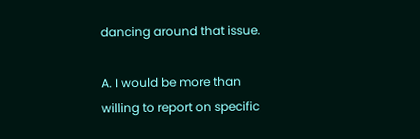dancing around that issue.

A. I would be more than willing to report on specific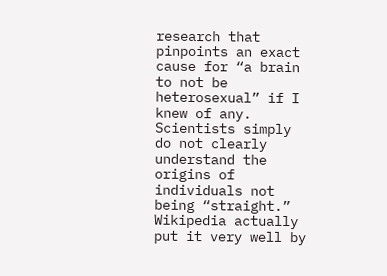research that pinpoints an exact cause for “a brain to not be heterosexual” if I knew of any. Scientists simply do not clearly understand the origins of individuals not being “straight.” Wikipedia actually put it very well by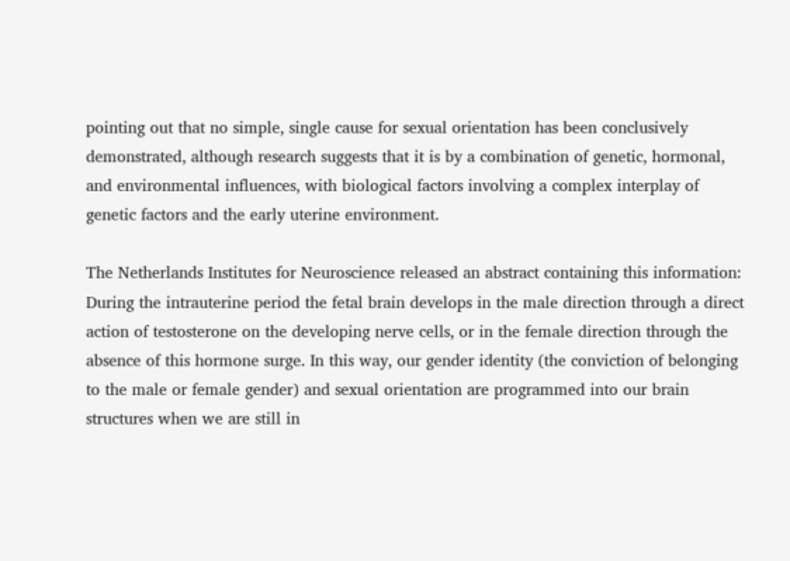pointing out that no simple, single cause for sexual orientation has been conclusively demonstrated, although research suggests that it is by a combination of genetic, hormonal, and environmental influences, with biological factors involving a complex interplay of genetic factors and the early uterine environment.

The Netherlands Institutes for Neuroscience released an abstract containing this information: During the intrauterine period the fetal brain develops in the male direction through a direct action of testosterone on the developing nerve cells, or in the female direction through the absence of this hormone surge. In this way, our gender identity (the conviction of belonging to the male or female gender) and sexual orientation are programmed into our brain structures when we are still in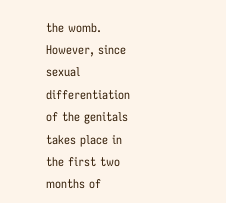the womb. However, since sexual differentiation of the genitals takes place in the first two months of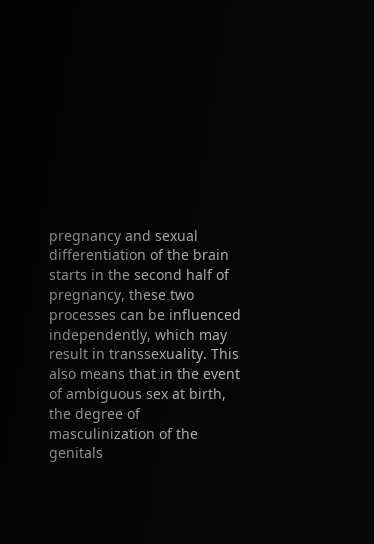pregnancy and sexual differentiation of the brain starts in the second half of pregnancy, these two processes can be influenced independently, which may result in transsexuality. This also means that in the event of ambiguous sex at birth, the degree of masculinization of the genitals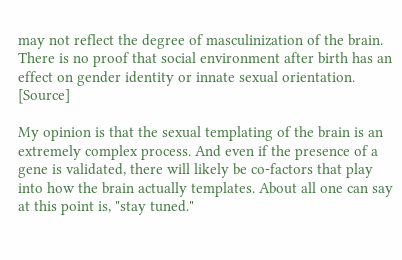may not reflect the degree of masculinization of the brain. There is no proof that social environment after birth has an effect on gender identity or innate sexual orientation. [Source]

My opinion is that the sexual templating of the brain is an extremely complex process. And even if the presence of a gene is validated, there will likely be co-factors that play into how the brain actually templates. About all one can say at this point is, "stay tuned."